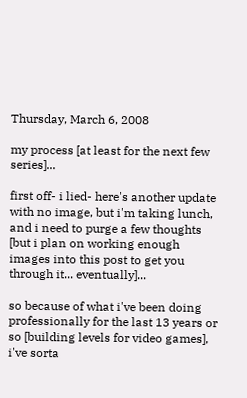Thursday, March 6, 2008

my process [at least for the next few series]...

first off- i lied- here's another update with no image, but i'm taking lunch, and i need to purge a few thoughts [but i plan on working enough images into this post to get you through it... eventually]...

so because of what i've been doing professionally for the last 13 years or so [building levels for video games], i've sorta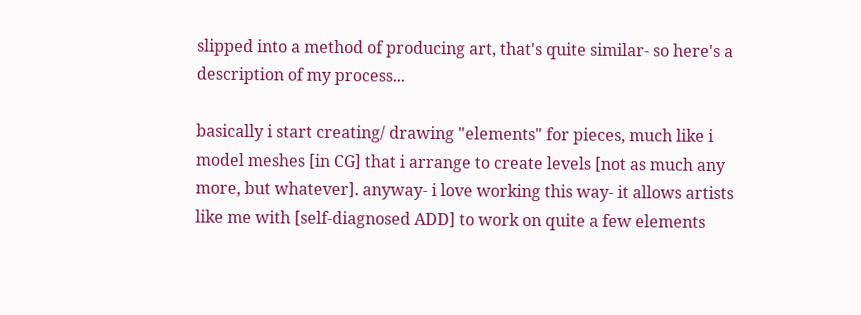slipped into a method of producing art, that's quite similar- so here's a description of my process...

basically i start creating/ drawing "elements" for pieces, much like i model meshes [in CG] that i arrange to create levels [not as much any more, but whatever]. anyway- i love working this way- it allows artists like me with [self-diagnosed ADD] to work on quite a few elements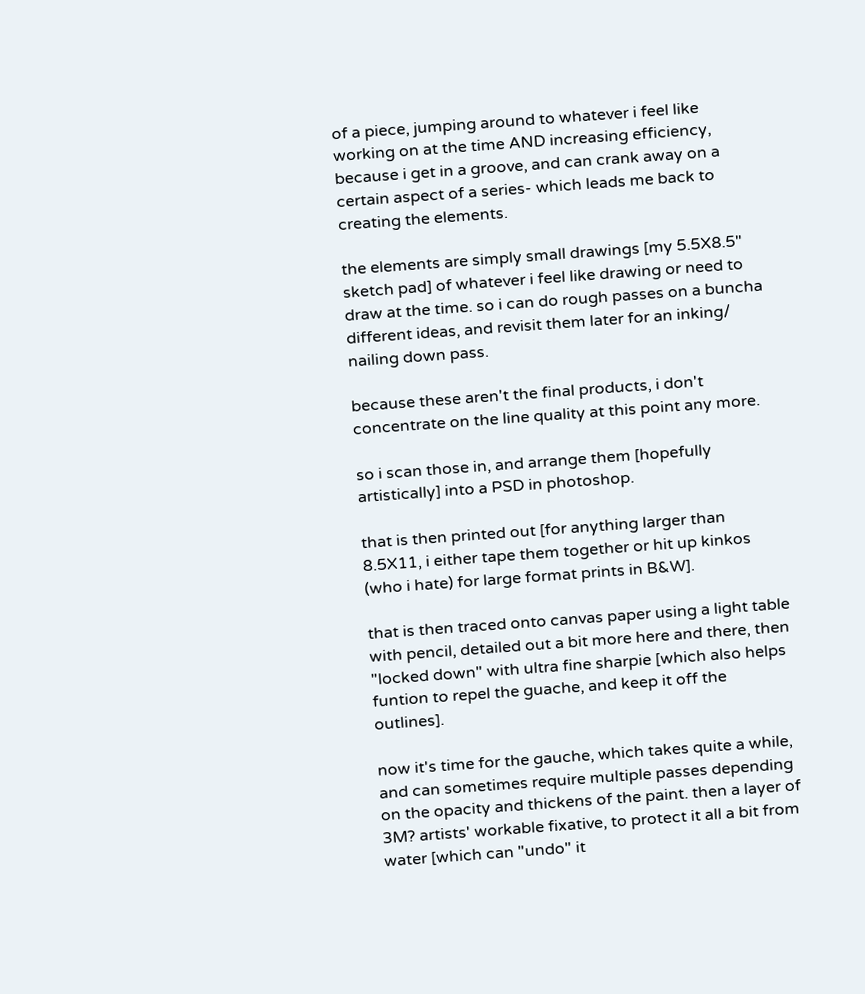of a piece, jumping around to whatever i feel like working on at the time AND increasing efficiency, because i get in a groove, and can crank away on a certain aspect of a series- which leads me back to creating the elements.

the elements are simply small drawings [my 5.5X8.5" sketch pad] of whatever i feel like drawing or need to draw at the time. so i can do rough passes on a buncha different ideas, and revisit them later for an inking/ nailing down pass.

because these aren't the final products, i don't concentrate on the line quality at this point any more.

so i scan those in, and arrange them [hopefully artistically] into a PSD in photoshop.

that is then printed out [for anything larger than 8.5X11, i either tape them together or hit up kinkos (who i hate) for large format prints in B&W].

that is then traced onto canvas paper using a light table with pencil, detailed out a bit more here and there, then "locked down" with ultra fine sharpie [which also helps funtion to repel the guache, and keep it off the outlines].

now it's time for the gauche, which takes quite a while, and can sometimes require multiple passes depending on the opacity and thickens of the paint. then a layer of 3M? artists' workable fixative, to protect it all a bit from water [which can "undo" it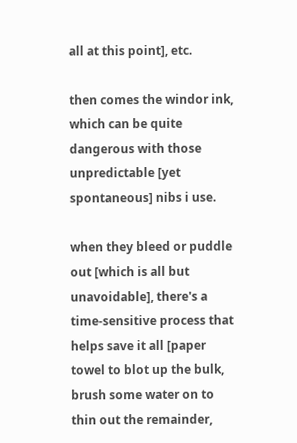all at this point], etc.

then comes the windor ink, which can be quite dangerous with those unpredictable [yet spontaneous] nibs i use.

when they bleed or puddle out [which is all but unavoidable], there's a time-sensitive process that helps save it all [paper towel to blot up the bulk, brush some water on to thin out the remainder,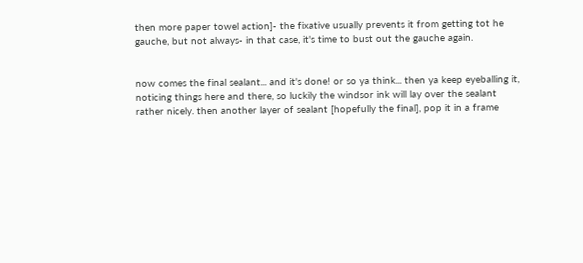then more paper towel action]- the fixative usually prevents it from getting tot he gauche, but not always- in that case, it's time to bust out the gauche again.


now comes the final sealant... and it's done! or so ya think... then ya keep eyeballing it, noticing things here and there, so luckily the windsor ink will lay over the sealant rather nicely. then another layer of sealant [hopefully the final], pop it in a frame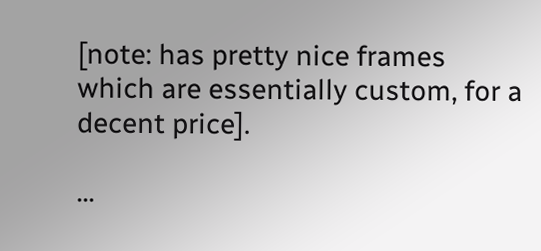[note: has pretty nice frames which are essentially custom, for a decent price].

...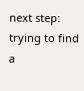next step: trying to find a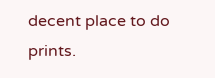decent place to do prints.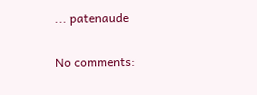... patenaude

No comments: